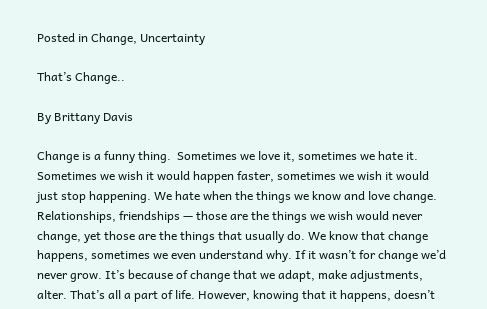Posted in Change, Uncertainty

That’s Change..

By Brittany Davis

Change is a funny thing.  Sometimes we love it, sometimes we hate it. Sometimes we wish it would happen faster, sometimes we wish it would just stop happening. We hate when the things we know and love change. Relationships, friendships — those are the things we wish would never change, yet those are the things that usually do. We know that change happens, sometimes we even understand why. If it wasn’t for change we’d never grow. It’s because of change that we adapt, make adjustments, alter. That’s all a part of life. However, knowing that it happens, doesn’t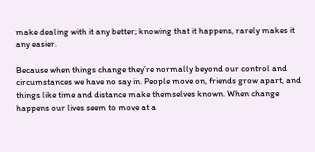make dealing with it any better; knowing that it happens, rarely makes it any easier.

Because when things change they’re normally beyond our control and circumstances we have no say in. People move on, friends grow apart, and things like time and distance make themselves known. When change happens our lives seem to move at a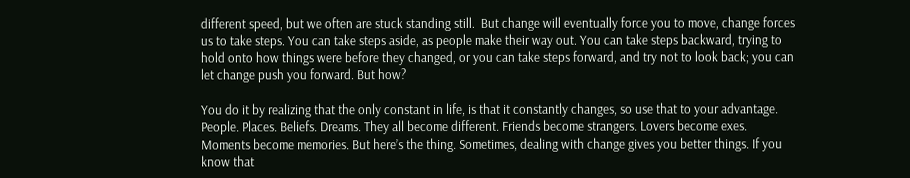different speed, but we often are stuck standing still.  But change will eventually force you to move, change forces us to take steps. You can take steps aside, as people make their way out. You can take steps backward, trying to hold onto how things were before they changed, or you can take steps forward, and try not to look back; you can let change push you forward. But how?

You do it by realizing that the only constant in life, is that it constantly changes, so use that to your advantage. People. Places. Beliefs. Dreams. They all become different. Friends become strangers. Lovers become exes. Moments become memories. But here’s the thing. Sometimes, dealing with change gives you better things. If you know that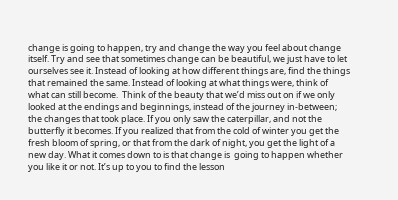change is going to happen, try and change the way you feel about change itself. Try and see that sometimes change can be beautiful, we just have to let ourselves see it. Instead of looking at how different things are, find the things that remained the same. Instead of looking at what things were, think of what can still become.  Think of the beauty that we’d miss out on if we only looked at the endings and beginnings, instead of the journey in-between; the changes that took place. If you only saw the caterpillar, and not the butterfly it becomes. If you realized that from the cold of winter you get the fresh bloom of spring, or that from the dark of night, you get the light of a new day. What it comes down to is that change is  going to happen whether you like it or not. It’s up to you to find the lesson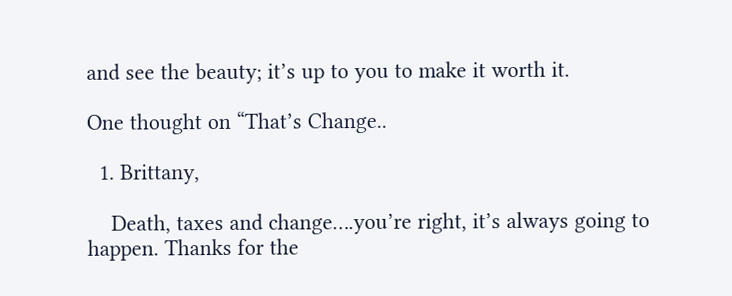and see the beauty; it’s up to you to make it worth it.

One thought on “That’s Change..

  1. Brittany,

    Death, taxes and change….you’re right, it’s always going to happen. Thanks for the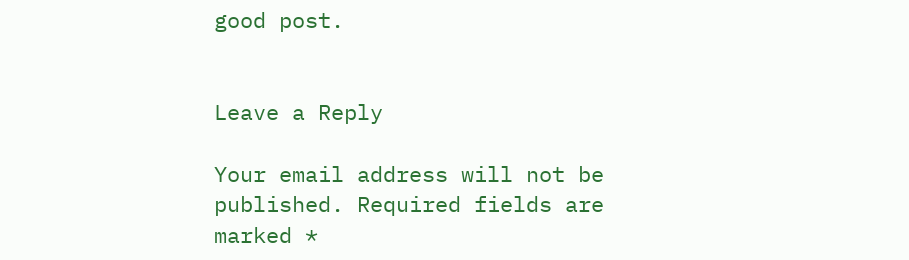good post.


Leave a Reply

Your email address will not be published. Required fields are marked *